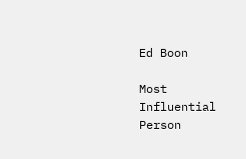Ed Boon

Most Influential Person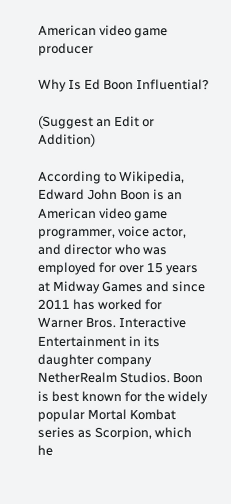American video game producer

Why Is Ed Boon Influential?

(Suggest an Edit or Addition)

According to Wikipedia, Edward John Boon is an American video game programmer, voice actor, and director who was employed for over 15 years at Midway Games and since 2011 has worked for Warner Bros. Interactive Entertainment in its daughter company NetherRealm Studios. Boon is best known for the widely popular Mortal Kombat series as Scorpion, which he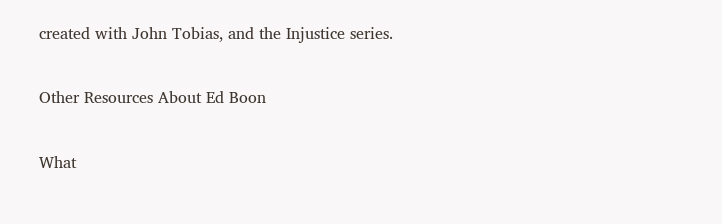created with John Tobias, and the Injustice series.

Other Resources About Ed Boon

What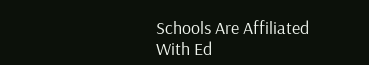Schools Are Affiliated With Ed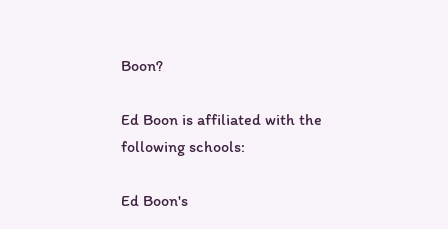Boon?

Ed Boon is affiliated with the following schools:

Ed Boon's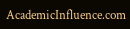AcademicInfluence.com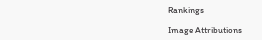Rankings

Image Attributions